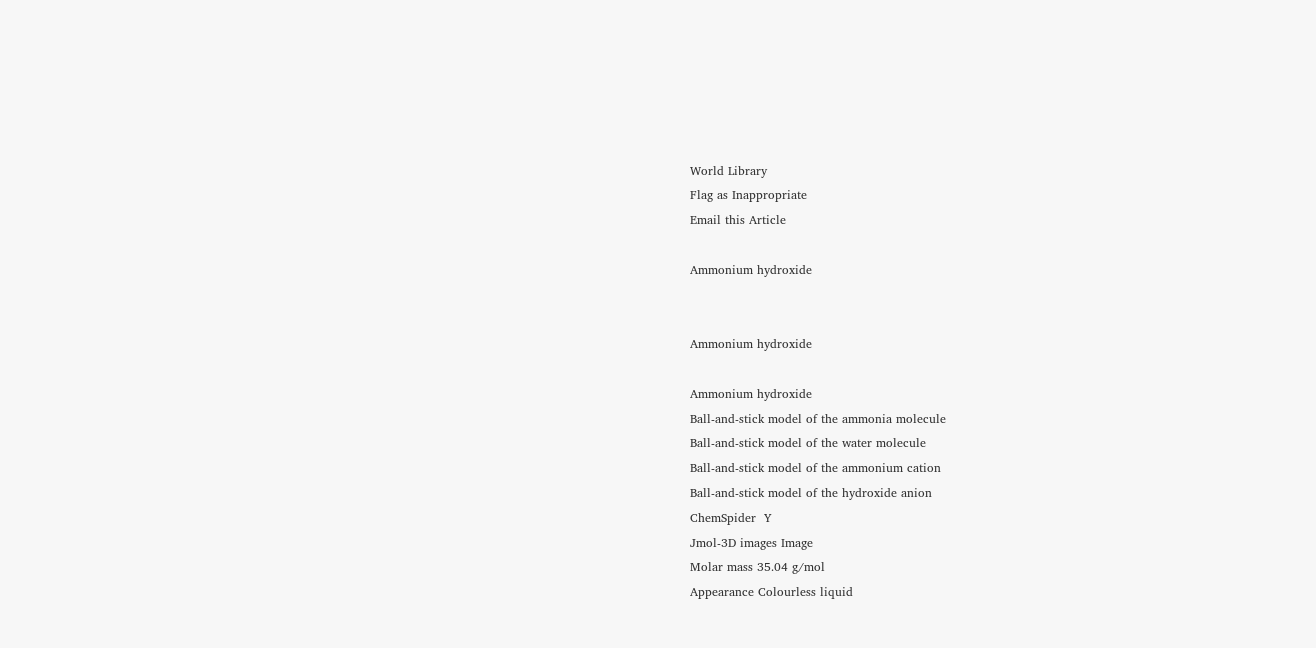World Library
Flag as Inappropriate
Email this Article

Ammonium hydroxide


Ammonium hydroxide

Ammonium hydroxide
Ball-and-stick model of the ammonia molecule
Ball-and-stick model of the water molecule
Ball-and-stick model of the ammonium cation
Ball-and-stick model of the hydroxide anion
ChemSpider  Y
Jmol-3D images Image
Molar mass 35.04 g/mol
Appearance Colourless liquid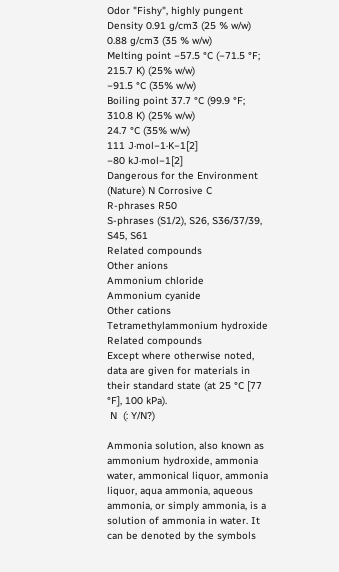Odor "Fishy", highly pungent
Density 0.91 g/cm3 (25 % w/w)
0.88 g/cm3 (35 % w/w)
Melting point −57.5 °C (−71.5 °F; 215.7 K) (25% w/w)
−91.5 °C (35% w/w)
Boiling point 37.7 °C (99.9 °F; 310.8 K) (25% w/w)
24.7 °C (35% w/w)
111 J·mol−1·K−1[2]
−80 kJ·mol−1[2]
Dangerous for the Environment (Nature) N Corrosive C
R-phrases R50
S-phrases (S1/2), S26, S36/37/39, S45, S61
Related compounds
Other anions
Ammonium chloride
Ammonium cyanide
Other cations
Tetramethylammonium hydroxide
Related compounds
Except where otherwise noted, data are given for materials in their standard state (at 25 °C [77 °F], 100 kPa).
 N  (: Y/N?)

Ammonia solution, also known as ammonium hydroxide, ammonia water, ammonical liquor, ammonia liquor, aqua ammonia, aqueous ammonia, or simply ammonia, is a solution of ammonia in water. It can be denoted by the symbols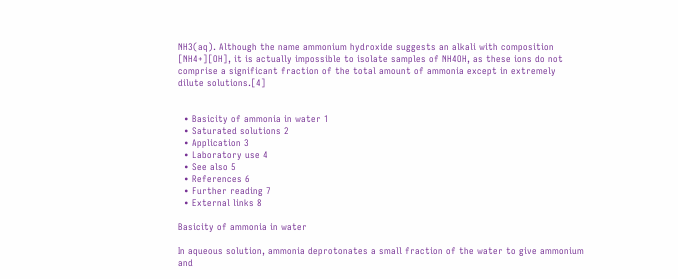NH3(aq). Although the name ammonium hydroxide suggests an alkali with composition [NH4+][OH], it is actually impossible to isolate samples of NH4OH, as these ions do not comprise a significant fraction of the total amount of ammonia except in extremely dilute solutions.[4]


  • Basicity of ammonia in water 1
  • Saturated solutions 2
  • Application 3
  • Laboratory use 4
  • See also 5
  • References 6
  • Further reading 7
  • External links 8

Basicity of ammonia in water

In aqueous solution, ammonia deprotonates a small fraction of the water to give ammonium and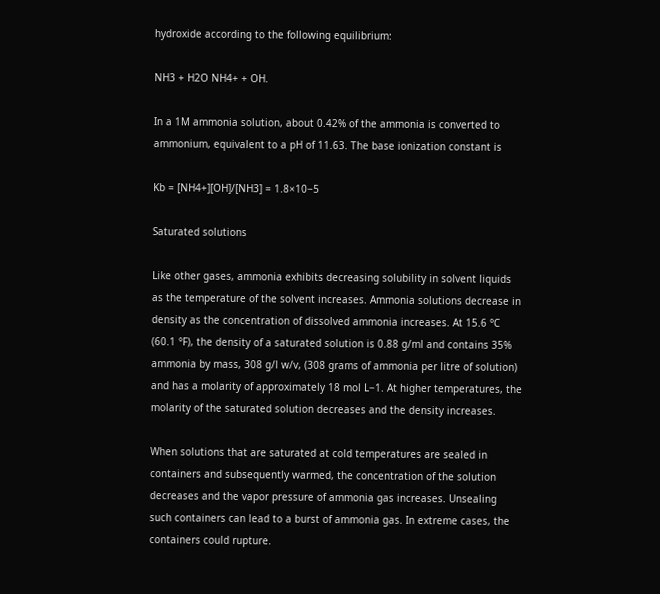hydroxide according to the following equilibrium:

NH3 + H2O NH4+ + OH.

In a 1M ammonia solution, about 0.42% of the ammonia is converted to ammonium, equivalent to a pH of 11.63. The base ionization constant is

Kb = [NH4+][OH]/[NH3] = 1.8×10−5

Saturated solutions

Like other gases, ammonia exhibits decreasing solubility in solvent liquids as the temperature of the solvent increases. Ammonia solutions decrease in density as the concentration of dissolved ammonia increases. At 15.6 °C (60.1 °F), the density of a saturated solution is 0.88 g/ml and contains 35% ammonia by mass, 308 g/l w/v, (308 grams of ammonia per litre of solution) and has a molarity of approximately 18 mol L−1. At higher temperatures, the molarity of the saturated solution decreases and the density increases.

When solutions that are saturated at cold temperatures are sealed in containers and subsequently warmed, the concentration of the solution decreases and the vapor pressure of ammonia gas increases. Unsealing such containers can lead to a burst of ammonia gas. In extreme cases, the containers could rupture.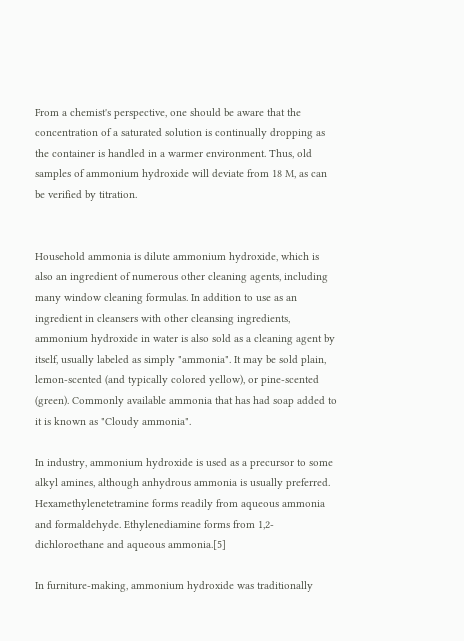From a chemist's perspective, one should be aware that the concentration of a saturated solution is continually dropping as the container is handled in a warmer environment. Thus, old samples of ammonium hydroxide will deviate from 18 M, as can be verified by titration.


Household ammonia is dilute ammonium hydroxide, which is also an ingredient of numerous other cleaning agents, including many window cleaning formulas. In addition to use as an ingredient in cleansers with other cleansing ingredients, ammonium hydroxide in water is also sold as a cleaning agent by itself, usually labeled as simply "ammonia". It may be sold plain, lemon-scented (and typically colored yellow), or pine-scented (green). Commonly available ammonia that has had soap added to it is known as "Cloudy ammonia".

In industry, ammonium hydroxide is used as a precursor to some alkyl amines, although anhydrous ammonia is usually preferred. Hexamethylenetetramine forms readily from aqueous ammonia and formaldehyde. Ethylenediamine forms from 1,2-dichloroethane and aqueous ammonia.[5]

In furniture-making, ammonium hydroxide was traditionally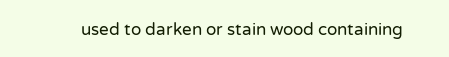used to darken or stain wood containing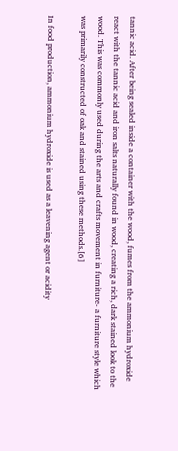tannic acid. After being sealed inside a container with the wood, fumes from the ammonium hydroxide react with the tannic acid and iron salts naturally found in wood, creating a rich, dark stained look to the wood. This was commonly used during the arts and crafts movement in furniture- a furniture style which was primarily constructed of oak and stained using these methods.[6]

In food production, ammonium hydroxide is used as a leavening agent or acidity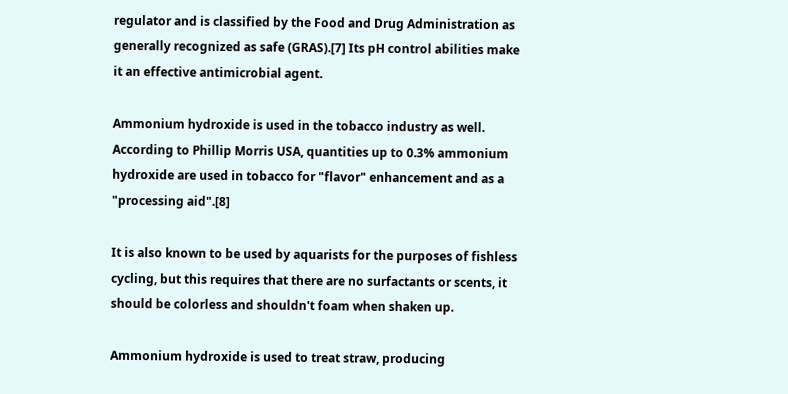regulator and is classified by the Food and Drug Administration as generally recognized as safe (GRAS).[7] Its pH control abilities make it an effective antimicrobial agent.

Ammonium hydroxide is used in the tobacco industry as well. According to Phillip Morris USA, quantities up to 0.3% ammonium hydroxide are used in tobacco for "flavor" enhancement and as a "processing aid".[8]

It is also known to be used by aquarists for the purposes of fishless cycling, but this requires that there are no surfactants or scents, it should be colorless and shouldn't foam when shaken up.

Ammonium hydroxide is used to treat straw, producing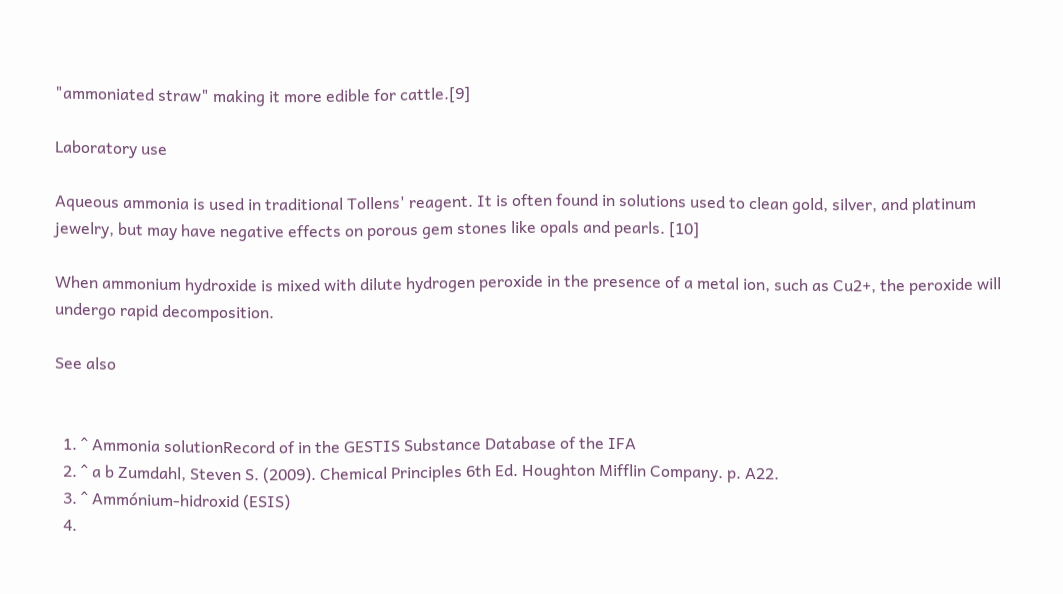"ammoniated straw" making it more edible for cattle.[9]

Laboratory use

Aqueous ammonia is used in traditional Tollens' reagent. It is often found in solutions used to clean gold, silver, and platinum jewelry, but may have negative effects on porous gem stones like opals and pearls. [10]

When ammonium hydroxide is mixed with dilute hydrogen peroxide in the presence of a metal ion, such as Cu2+, the peroxide will undergo rapid decomposition.

See also


  1. ^ Ammonia solutionRecord of in the GESTIS Substance Database of the IFA
  2. ^ a b Zumdahl, Steven S. (2009). Chemical Principles 6th Ed. Houghton Mifflin Company. p. A22.
  3. ^ Ammónium-hidroxid (ESIS)
  4.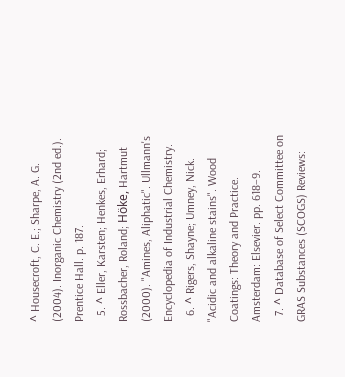^ Housecroft, C. E.; Sharpe, A. G. (2004). Inorganic Chemistry (2nd ed.). Prentice Hall. p. 187.
  5. ^ Eller, Karsten; Henkes, Erhard; Rossbacher, Roland; Höke, Hartmut (2000). "Amines, Aliphatic". Ullmann's Encyclopedia of Industrial Chemistry.
  6. ^ Rigers, Shayne; Umney, Nick. "Acidic and alkaline stains". Wood Coatings: Theory and Practice. Amsterdam: Elsevier. pp. 618–9.
  7. ^ Database of Select Committee on GRAS Substances (SCOGS) Reviews: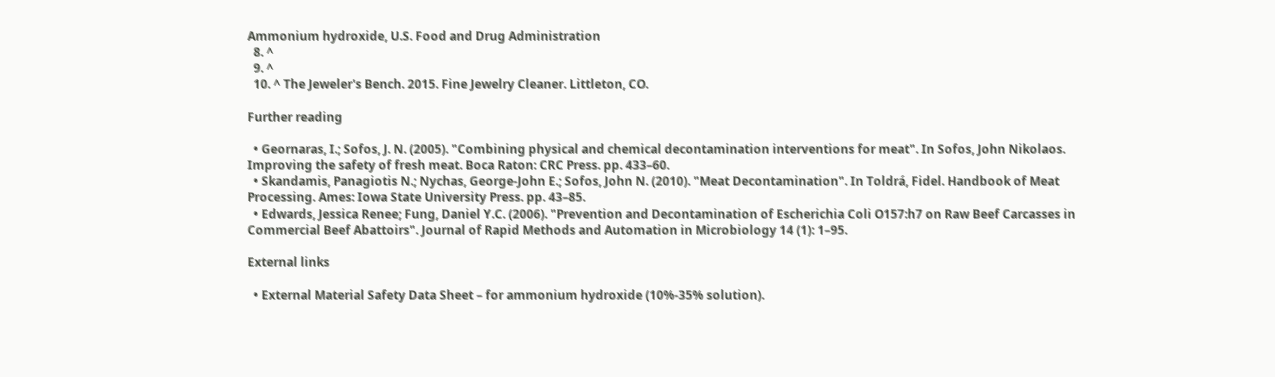Ammonium hydroxide, U.S. Food and Drug Administration
  8. ^
  9. ^
  10. ^ The Jeweler's Bench. 2015. Fine Jewelry Cleaner. Littleton, CO.

Further reading

  • Geornaras, I.; Sofos, J. N. (2005). "Combining physical and chemical decontamination interventions for meat". In Sofos, John Nikolaos. Improving the safety of fresh meat. Boca Raton: CRC Press. pp. 433–60.
  • Skandamis, Panagiotis N.; Nychas, George-John E.; Sofos, John N. (2010). "Meat Decontamination". In Toldrá, Fidel. Handbook of Meat Processing. Ames: Iowa State University Press. pp. 43–85.
  • Edwards, Jessica Renee; Fung, Daniel Y.C. (2006). "Prevention and Decontamination of Escherichia Coli O157:h7 on Raw Beef Carcasses in Commercial Beef Abattoirs". Journal of Rapid Methods and Automation in Microbiology 14 (1): 1–95.

External links

  • External Material Safety Data Sheet – for ammonium hydroxide (10%-35% solution).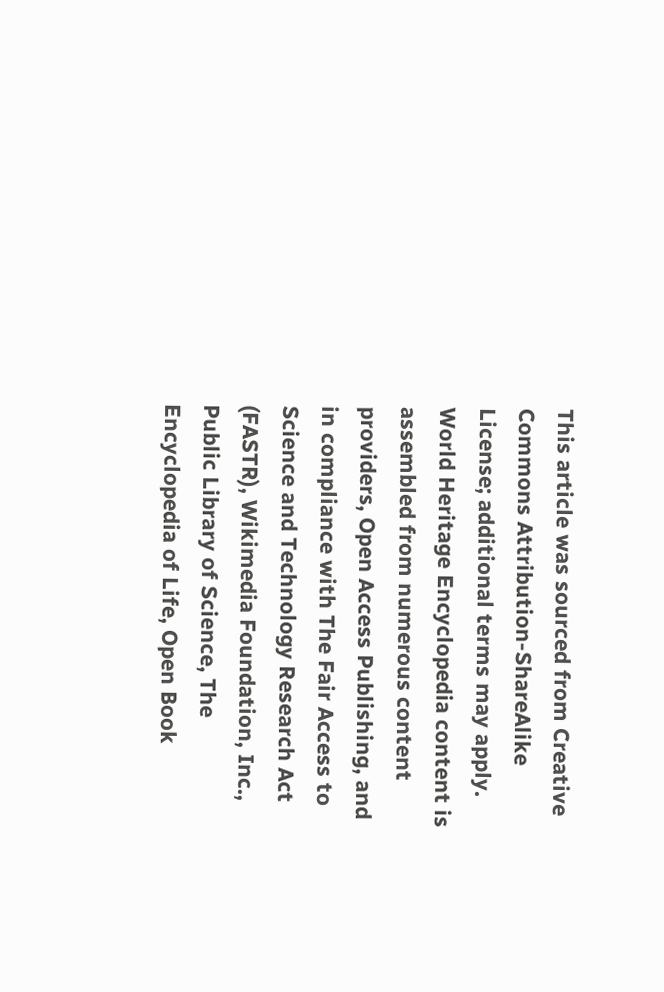This article was sourced from Creative Commons Attribution-ShareAlike License; additional terms may apply. World Heritage Encyclopedia content is assembled from numerous content providers, Open Access Publishing, and in compliance with The Fair Access to Science and Technology Research Act (FASTR), Wikimedia Foundation, Inc., Public Library of Science, The Encyclopedia of Life, Open Book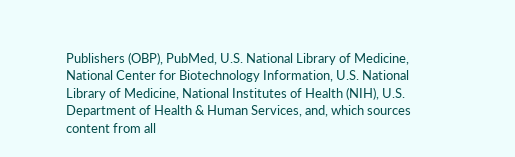Publishers (OBP), PubMed, U.S. National Library of Medicine, National Center for Biotechnology Information, U.S. National Library of Medicine, National Institutes of Health (NIH), U.S. Department of Health & Human Services, and, which sources content from all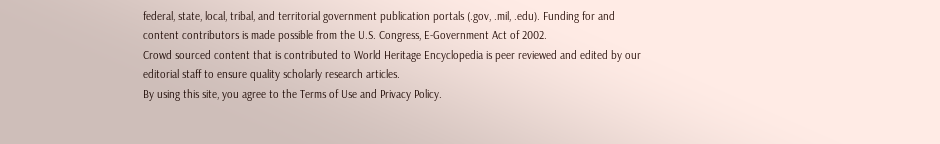federal, state, local, tribal, and territorial government publication portals (.gov, .mil, .edu). Funding for and content contributors is made possible from the U.S. Congress, E-Government Act of 2002.
Crowd sourced content that is contributed to World Heritage Encyclopedia is peer reviewed and edited by our editorial staff to ensure quality scholarly research articles.
By using this site, you agree to the Terms of Use and Privacy Policy.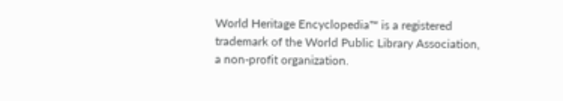World Heritage Encyclopedia™ is a registered trademark of the World Public Library Association, a non-profit organization.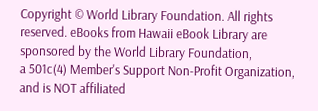Copyright © World Library Foundation. All rights reserved. eBooks from Hawaii eBook Library are sponsored by the World Library Foundation,
a 501c(4) Member's Support Non-Profit Organization, and is NOT affiliated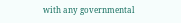with any governmental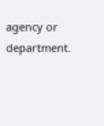agency or department.